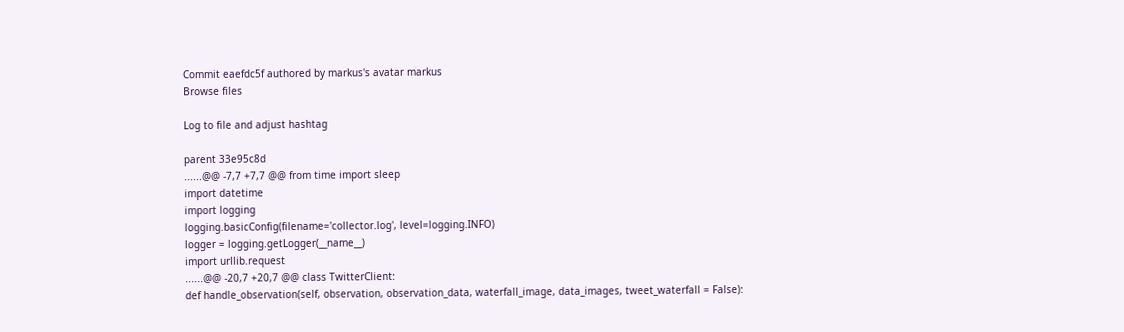Commit eaefdc5f authored by markus's avatar markus
Browse files

Log to file and adjust hashtag

parent 33e95c8d
......@@ -7,7 +7,7 @@ from time import sleep
import datetime
import logging
logging.basicConfig(filename='collector.log', level=logging.INFO)
logger = logging.getLogger(__name__)
import urllib.request
......@@ -20,7 +20,7 @@ class TwitterClient:
def handle_observation(self, observation, observation_data, waterfall_image, data_images, tweet_waterfall = False):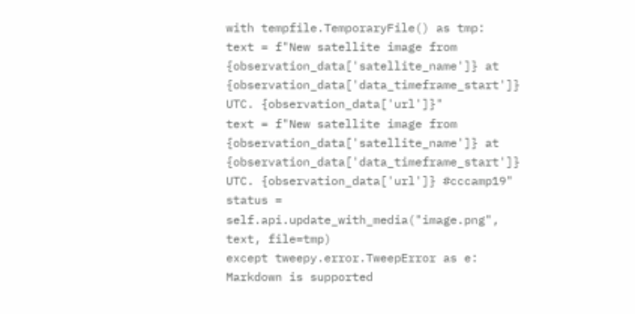with tempfile.TemporaryFile() as tmp:
text = f"New satellite image from {observation_data['satellite_name']} at {observation_data['data_timeframe_start']} UTC. {observation_data['url']}"
text = f"New satellite image from {observation_data['satellite_name']} at {observation_data['data_timeframe_start']} UTC. {observation_data['url']} #cccamp19"
status = self.api.update_with_media("image.png", text, file=tmp)
except tweepy.error.TweepError as e:
Markdown is supported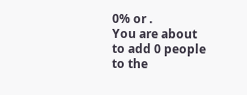0% or .
You are about to add 0 people to the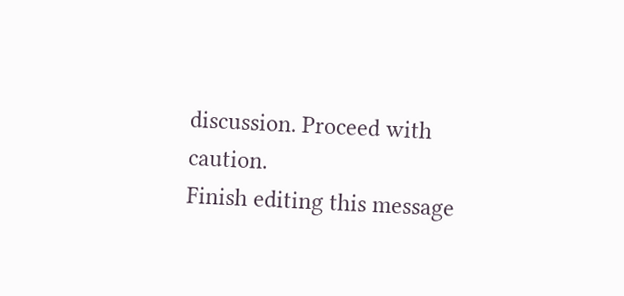discussion. Proceed with caution.
Finish editing this message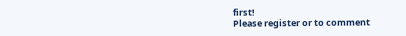first!
Please register or to comment